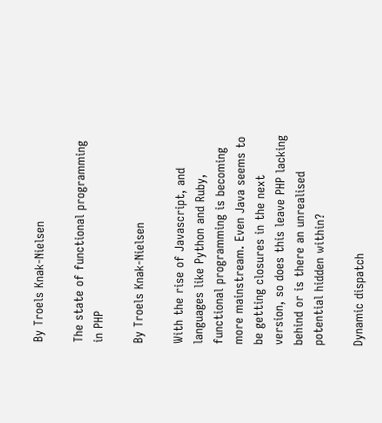By Troels Knak-Nielsen

The state of functional programming in PHP

By Troels Knak-Nielsen

With the rise of Javascript, and languages like Python and Ruby, functional programming is becoming more mainstream. Even Java seems to be getting closures in the next version, so does this leave PHP lacking behind or is there an unrealised potential hidden within?

Dynamic dispatch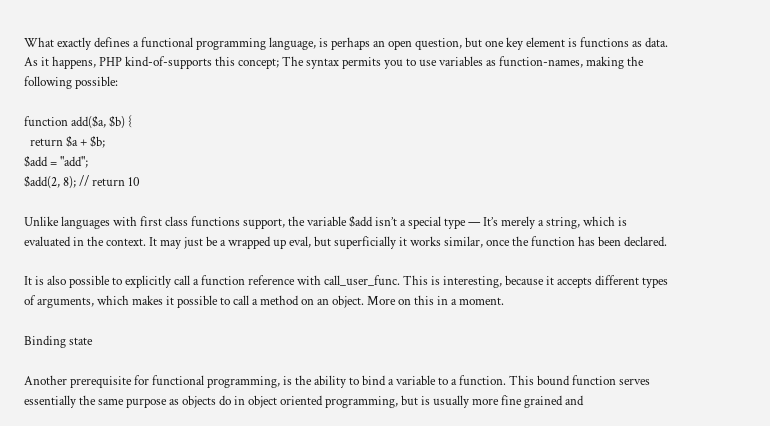What exactly defines a functional programming language, is perhaps an open question, but one key element is functions as data. As it happens, PHP kind-of-supports this concept; The syntax permits you to use variables as function-names, making the following possible:

function add($a, $b) {
  return $a + $b;
$add = "add";
$add(2, 8); // return 10

Unlike languages with first class functions support, the variable $add isn’t a special type — It’s merely a string, which is evaluated in the context. It may just be a wrapped up eval, but superficially it works similar, once the function has been declared.

It is also possible to explicitly call a function reference with call_user_func. This is interesting, because it accepts different types of arguments, which makes it possible to call a method on an object. More on this in a moment.

Binding state

Another prerequisite for functional programming, is the ability to bind a variable to a function. This bound function serves essentially the same purpose as objects do in object oriented programming, but is usually more fine grained and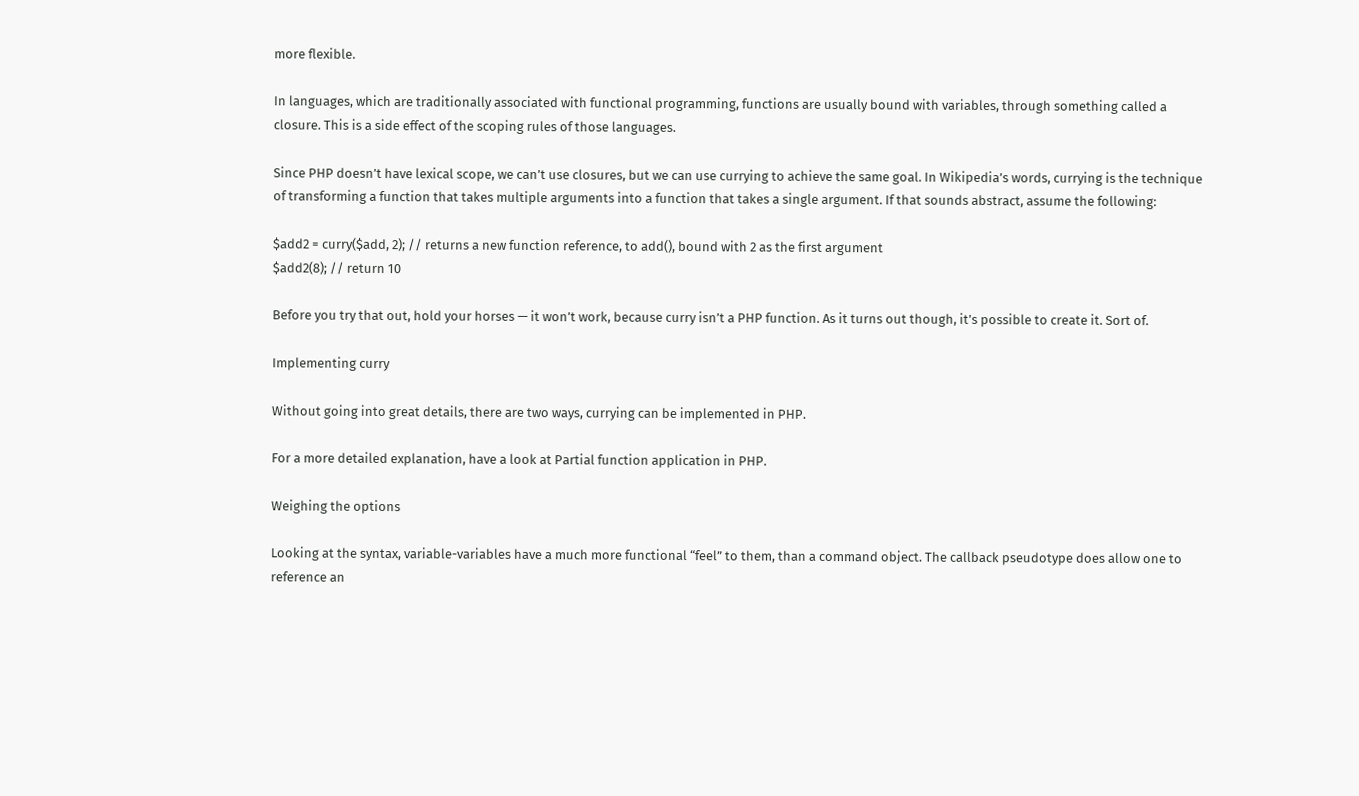more flexible.

In languages, which are traditionally associated with functional programming, functions are usually bound with variables, through something called a closure. This is a side effect of the scoping rules of those languages.

Since PHP doesn’t have lexical scope, we can’t use closures, but we can use currying to achieve the same goal. In Wikipedia’s words, currying is the technique of transforming a function that takes multiple arguments into a function that takes a single argument. If that sounds abstract, assume the following:

$add2 = curry($add, 2); // returns a new function reference, to add(), bound with 2 as the first argument
$add2(8); // return 10

Before you try that out, hold your horses — it won’t work, because curry isn’t a PHP function. As it turns out though, it’s possible to create it. Sort of.

Implementing curry

Without going into great details, there are two ways, currying can be implemented in PHP.

For a more detailed explanation, have a look at Partial function application in PHP.

Weighing the options

Looking at the syntax, variable-variables have a much more functional “feel” to them, than a command object. The callback pseudotype does allow one to reference an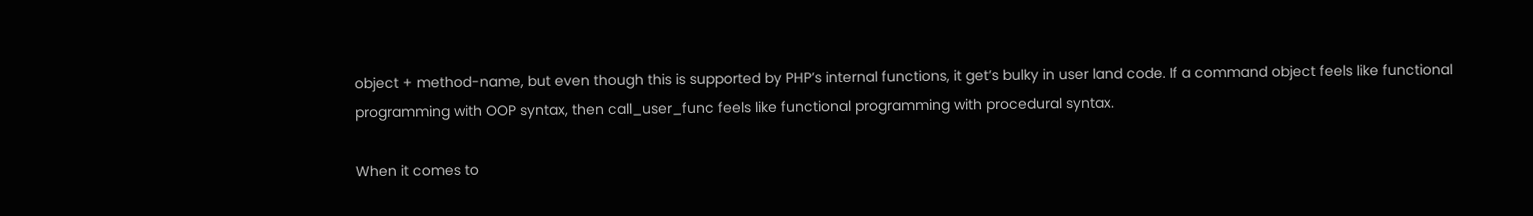object + method-name, but even though this is supported by PHP’s internal functions, it get’s bulky in user land code. If a command object feels like functional programming with OOP syntax, then call_user_func feels like functional programming with procedural syntax.

When it comes to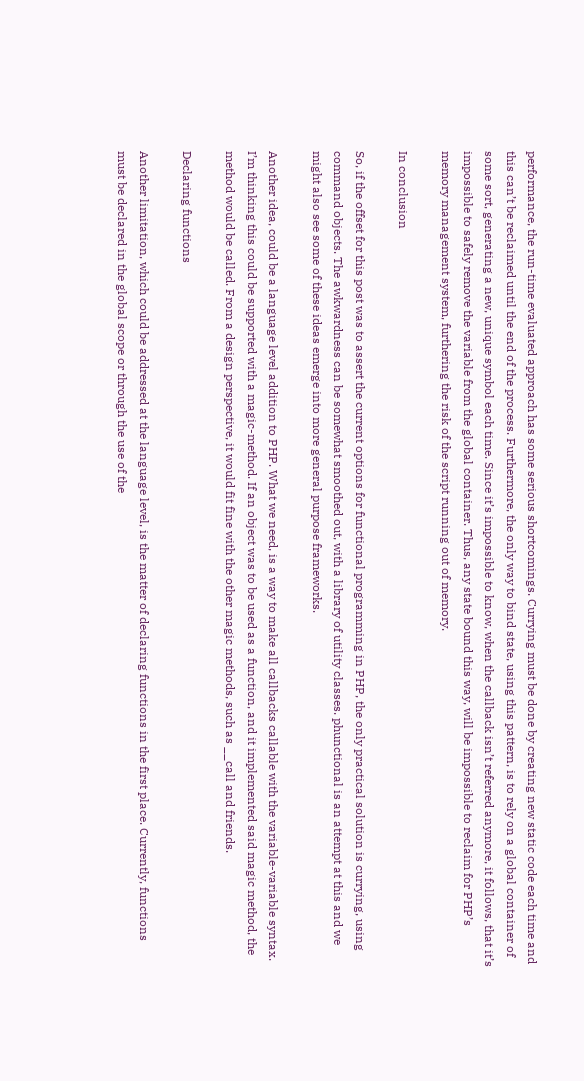performance, the run-time evaluated approach has some serious shortcomings. Currying must be done by creating new static code each time and this can’t be reclaimed until the end of the process. Furthermore, the only way to bind state, using this pattern, is to rely on a global container of some sort, generating a new, unique symbol each time. Since it’s impossible to know, when the callback isn’t referred anymore, it follows, that it’s impossible to safely remove the variable from the global container. Thus, any state bound this way, will be impossible to reclaim for PHP’s memory management system, furthering the risk of the script running out of memory.

In conclusion

So, if the offset for this post was to assert the current options for functional programming in PHP, the only practical solution is currying, using command objects. The awkwardness can be somewhat smoothed out, with a library of utility classes. phunctional is an attempt at this and we might also see some of these ideas emerge into more general purpose frameworks.

Another idea, could be a language level addition to PHP. What we need, is a way to make all callbacks callable with the variable-variable syntax. I’m thinking this could be supported with a magic-method. If an object was to be used as a function, and it implemented said magic method, the method would be called. From a design perspective, it would fit fine with the other magic methods, such as __call and friends.

Declaring functions

Another limitation, which could be addressed at the language level, is the matter of declaring functions in the first place. Currently, functions must be declared in the global scope or through the use of the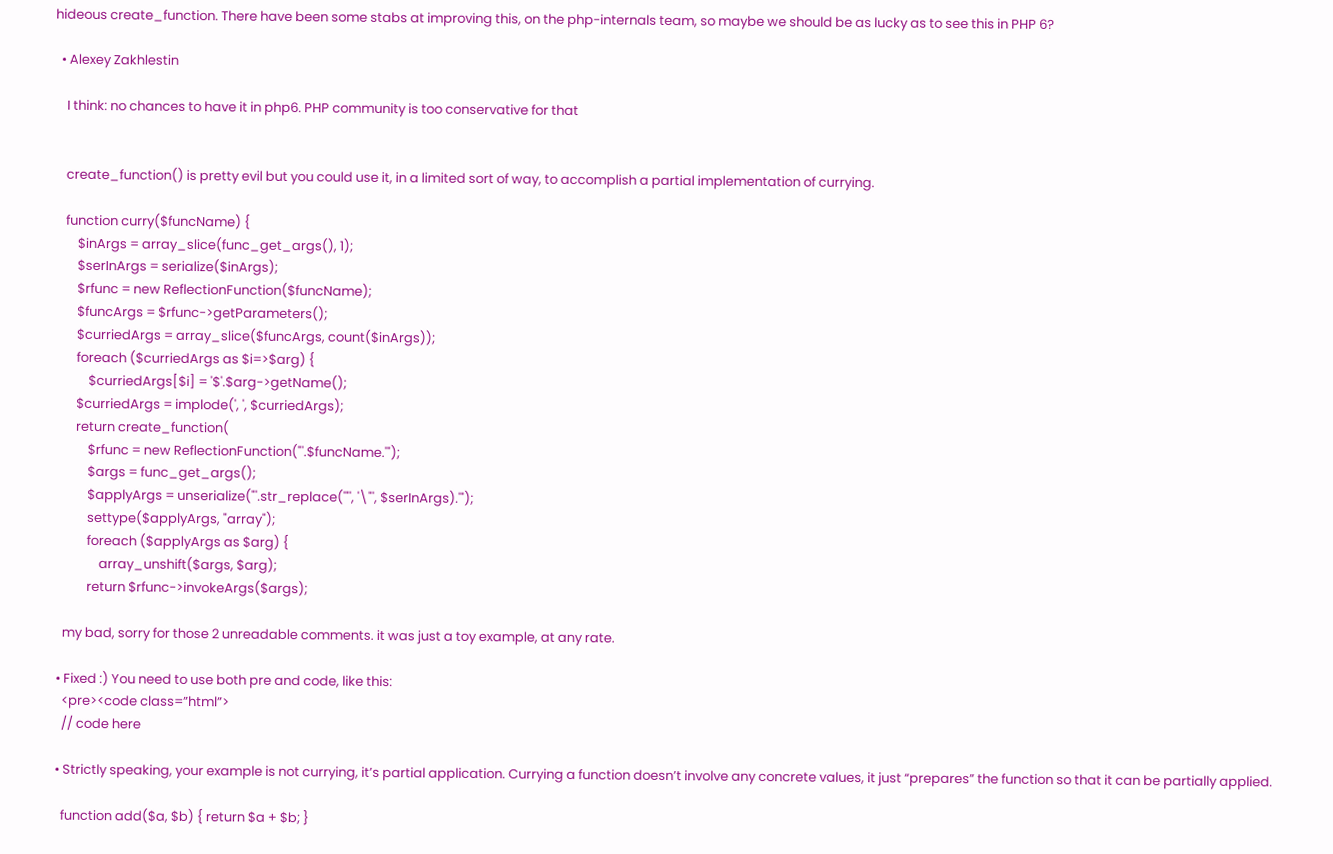hideous create_function. There have been some stabs at improving this, on the php-internals team, so maybe we should be as lucky as to see this in PHP 6?

  • Alexey Zakhlestin

    I think: no chances to have it in php6. PHP community is too conservative for that


    create_function() is pretty evil but you could use it, in a limited sort of way, to accomplish a partial implementation of currying.

    function curry($funcName) {
        $inArgs = array_slice(func_get_args(), 1);
        $serInArgs = serialize($inArgs);
        $rfunc = new ReflectionFunction($funcName);
        $funcArgs = $rfunc->getParameters();
        $curriedArgs = array_slice($funcArgs, count($inArgs));
        foreach ($curriedArgs as $i=>$arg) {
            $curriedArgs[$i] = '$'.$arg->getName();
        $curriedArgs = implode(', ', $curriedArgs);
        return create_function(
            $rfunc = new ReflectionFunction("'.$funcName.'");
            $args = func_get_args();
            $applyArgs = unserialize("'.str_replace('"', '\"', $serInArgs).'");
            settype($applyArgs, "array");
            foreach ($applyArgs as $arg) {
                array_unshift($args, $arg);
            return $rfunc->invokeArgs($args);

    my bad, sorry for those 2 unreadable comments. it was just a toy example, at any rate.

  • Fixed :) You need to use both pre and code, like this:
    <pre><code class=”html”>
    // code here

  • Strictly speaking, your example is not currying, it’s partial application. Currying a function doesn’t involve any concrete values, it just “prepares” the function so that it can be partially applied.

    function add($a, $b) { return $a + $b; }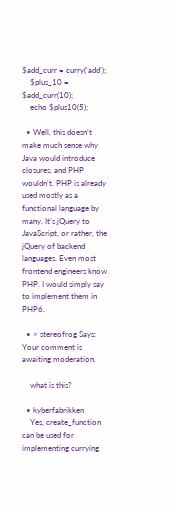$add_curr = curry(‘add’);
    $plus_10 = $add_curr(10);
    echo $plus10(5);

  • Well, this doesn’t make much sense why Java would introduce closures, and PHP wouldn’t. PHP is already used mostly as a functional language by many. It’s jQuery to JavaScript, or rather, the jQuery of backend languages. Even most frontend engineers know PHP. I would simply say to implement them in PHP6.

  • > stereofrog Says: Your comment is awaiting moderation.

    what is this?

  • kyberfabrikken
    Yes, create_function can be used for implementing currying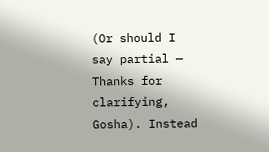(Or should I say partial — Thanks for clarifying, Gosha). Instead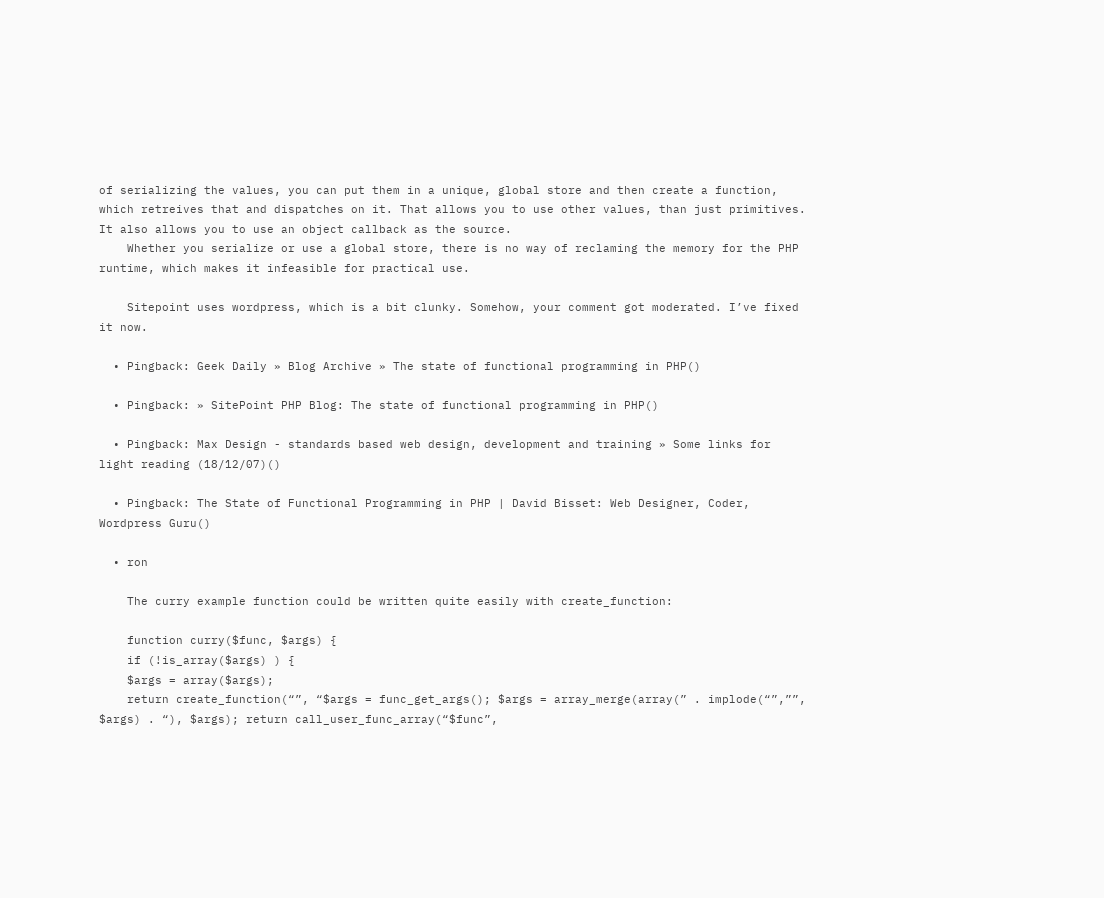of serializing the values, you can put them in a unique, global store and then create a function, which retreives that and dispatches on it. That allows you to use other values, than just primitives. It also allows you to use an object callback as the source.
    Whether you serialize or use a global store, there is no way of reclaming the memory for the PHP runtime, which makes it infeasible for practical use.

    Sitepoint uses wordpress, which is a bit clunky. Somehow, your comment got moderated. I’ve fixed it now.

  • Pingback: Geek Daily » Blog Archive » The state of functional programming in PHP()

  • Pingback: » SitePoint PHP Blog: The state of functional programming in PHP()

  • Pingback: Max Design - standards based web design, development and training » Some links for light reading (18/12/07)()

  • Pingback: The State of Functional Programming in PHP | David Bisset: Web Designer, Coder, Wordpress Guru()

  • ron

    The curry example function could be written quite easily with create_function:

    function curry($func, $args) {
    if (!is_array($args) ) {
    $args = array($args);
    return create_function(“”, “$args = func_get_args(); $args = array_merge(array(” . implode(“”,””, $args) . “), $args); return call_user_func_array(“$func”,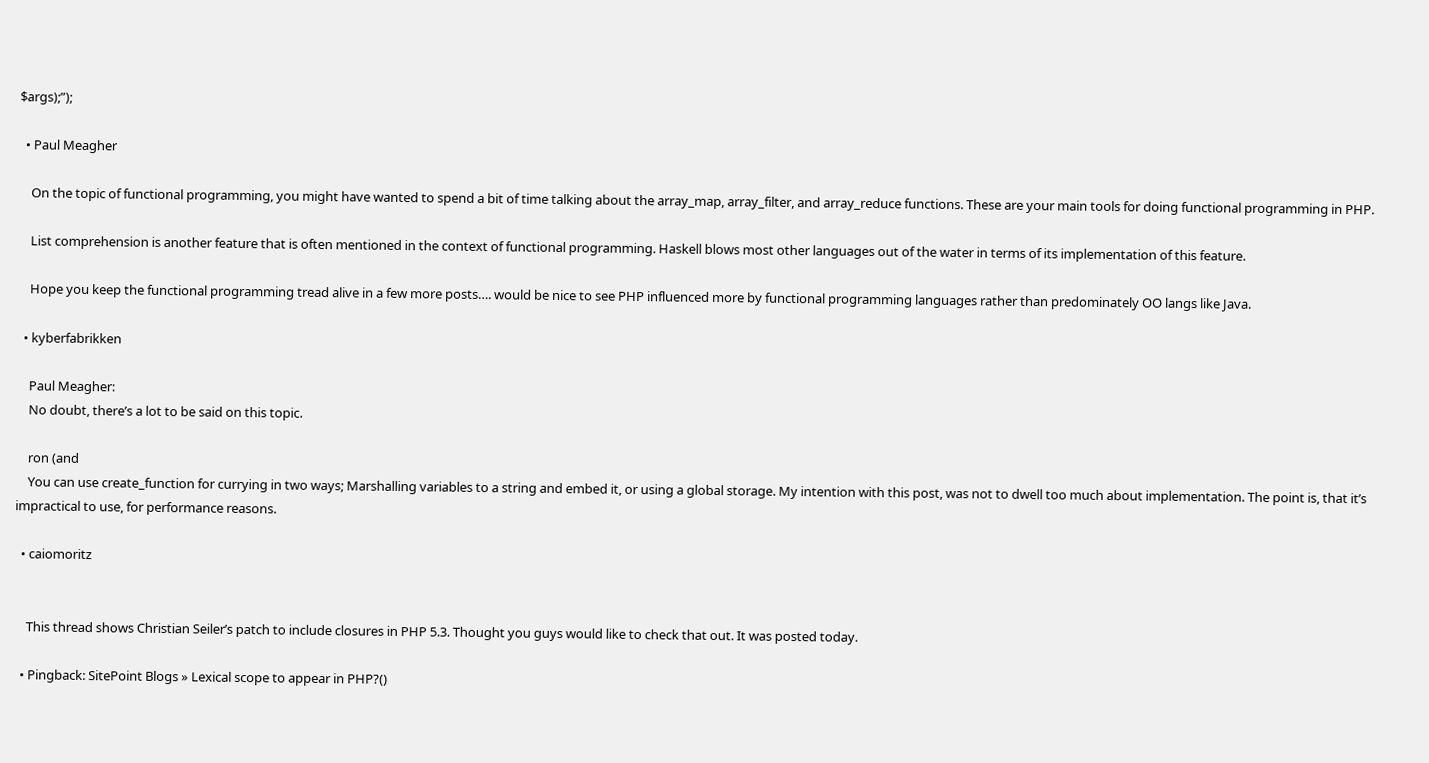$args);”);

  • Paul Meagher

    On the topic of functional programming, you might have wanted to spend a bit of time talking about the array_map, array_filter, and array_reduce functions. These are your main tools for doing functional programming in PHP.

    List comprehension is another feature that is often mentioned in the context of functional programming. Haskell blows most other languages out of the water in terms of its implementation of this feature.

    Hope you keep the functional programming tread alive in a few more posts…. would be nice to see PHP influenced more by functional programming languages rather than predominately OO langs like Java.

  • kyberfabrikken

    Paul Meagher:
    No doubt, there’s a lot to be said on this topic.

    ron (and
    You can use create_function for currying in two ways; Marshalling variables to a string and embed it, or using a global storage. My intention with this post, was not to dwell too much about implementation. The point is, that it’s impractical to use, for performance reasons.

  • caiomoritz


    This thread shows Christian Seiler’s patch to include closures in PHP 5.3. Thought you guys would like to check that out. It was posted today.

  • Pingback: SitePoint Blogs » Lexical scope to appear in PHP?()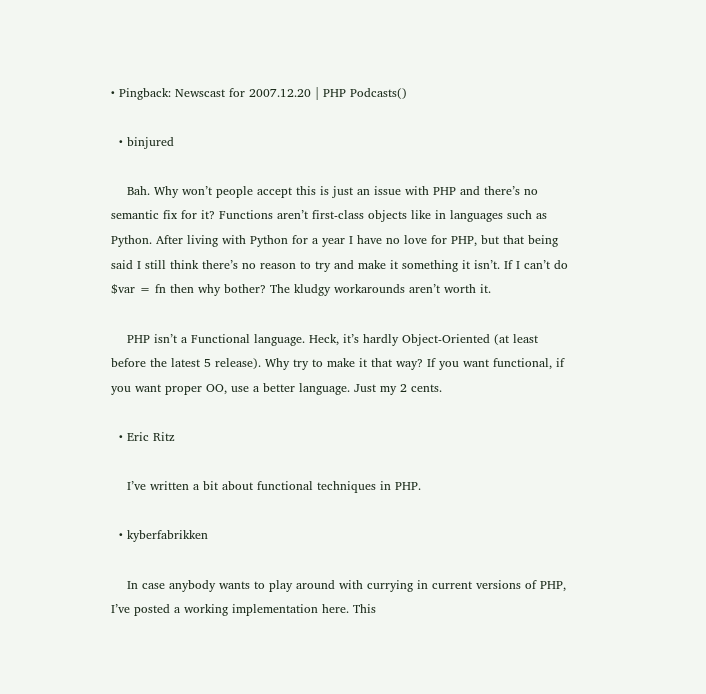• Pingback: Newscast for 2007.12.20 | PHP Podcasts()

  • binjured

    Bah. Why won’t people accept this is just an issue with PHP and there’s no semantic fix for it? Functions aren’t first-class objects like in languages such as Python. After living with Python for a year I have no love for PHP, but that being said I still think there’s no reason to try and make it something it isn’t. If I can’t do $var = fn then why bother? The kludgy workarounds aren’t worth it.

    PHP isn’t a Functional language. Heck, it’s hardly Object-Oriented (at least before the latest 5 release). Why try to make it that way? If you want functional, if you want proper OO, use a better language. Just my 2 cents.

  • Eric Ritz

    I’ve written a bit about functional techniques in PHP.

  • kyberfabrikken

    In case anybody wants to play around with currying in current versions of PHP, I’ve posted a working implementation here. This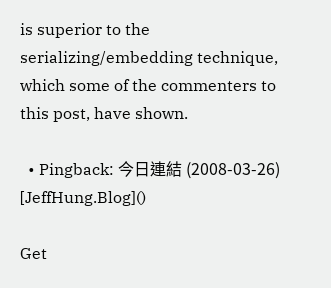is superior to the serializing/embedding technique, which some of the commenters to this post, have shown.

  • Pingback: 今日連結 (2008-03-26) [JeffHung.Blog]()

Get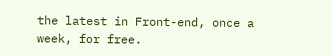the latest in Front-end, once a week, for free.